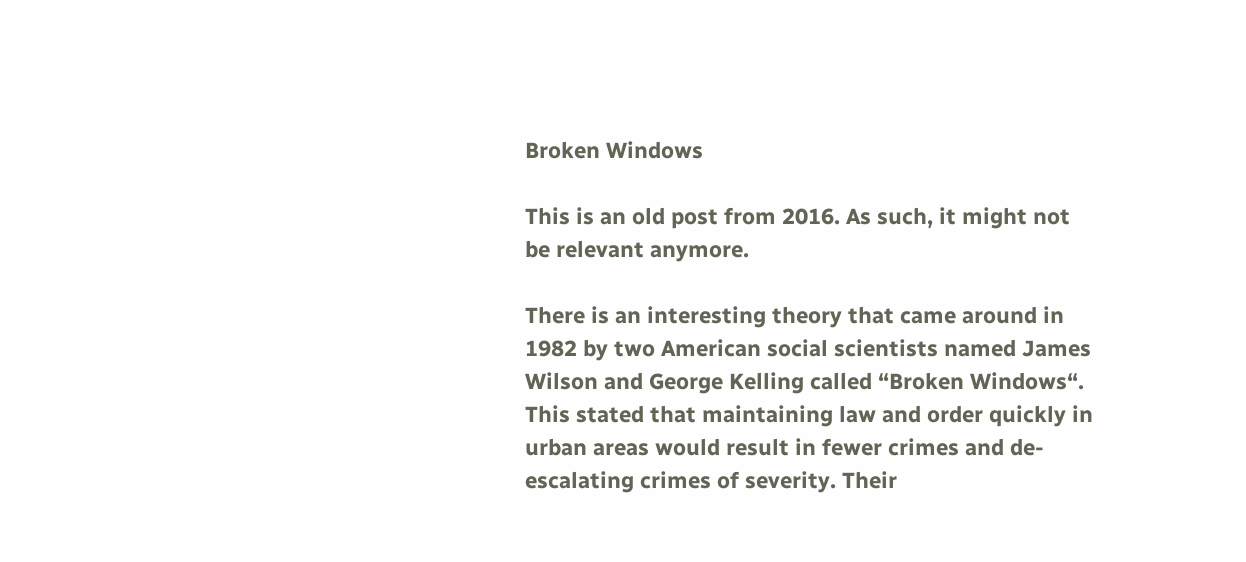Broken Windows

This is an old post from 2016. As such, it might not be relevant anymore.

There is an interesting theory that came around in 1982 by two American social scientists named James Wilson and George Kelling called “Broken Windows“. This stated that maintaining law and order quickly in urban areas would result in fewer crimes and de-escalating crimes of severity. Their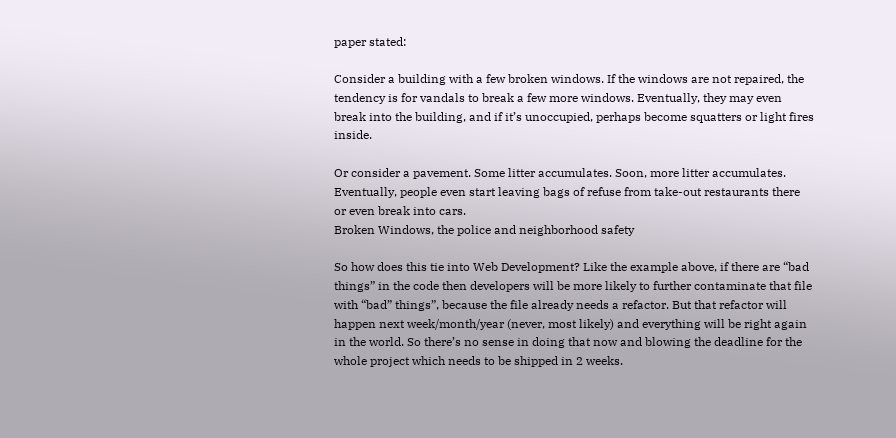paper stated:

Consider a building with a few broken windows. If the windows are not repaired, the tendency is for vandals to break a few more windows. Eventually, they may even break into the building, and if it’s unoccupied, perhaps become squatters or light fires inside.

Or consider a pavement. Some litter accumulates. Soon, more litter accumulates. Eventually, people even start leaving bags of refuse from take-out restaurants there or even break into cars.
Broken Windows, the police and neighborhood safety

So how does this tie into Web Development? Like the example above, if there are “bad things” in the code then developers will be more likely to further contaminate that file with “bad” things”, because the file already needs a refactor. But that refactor will happen next week/month/year (never, most likely) and everything will be right again in the world. So there’s no sense in doing that now and blowing the deadline for the whole project which needs to be shipped in 2 weeks.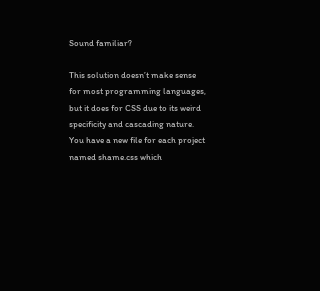Sound familiar?

This solution doesn’t make sense for most programming languages, but it does for CSS due to its weird specificity and cascading nature. You have a new file for each project named shame.css which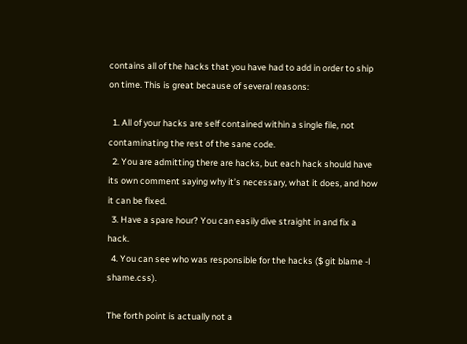contains all of the hacks that you have had to add in order to ship on time. This is great because of several reasons:

  1. All of your hacks are self contained within a single file, not contaminating the rest of the sane code.
  2. You are admitting there are hacks, but each hack should have its own comment saying why it’s necessary, what it does, and how it can be fixed.
  3. Have a spare hour? You can easily dive straight in and fix a hack.
  4. You can see who was responsible for the hacks ($ git blame -l shame.css).

The forth point is actually not a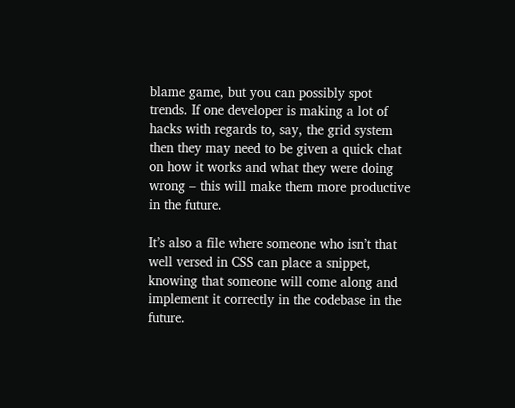blame game, but you can possibly spot trends. If one developer is making a lot of hacks with regards to, say, the grid system then they may need to be given a quick chat on how it works and what they were doing wrong – this will make them more productive in the future.

It’s also a file where someone who isn’t that well versed in CSS can place a snippet, knowing that someone will come along and implement it correctly in the codebase in the future.